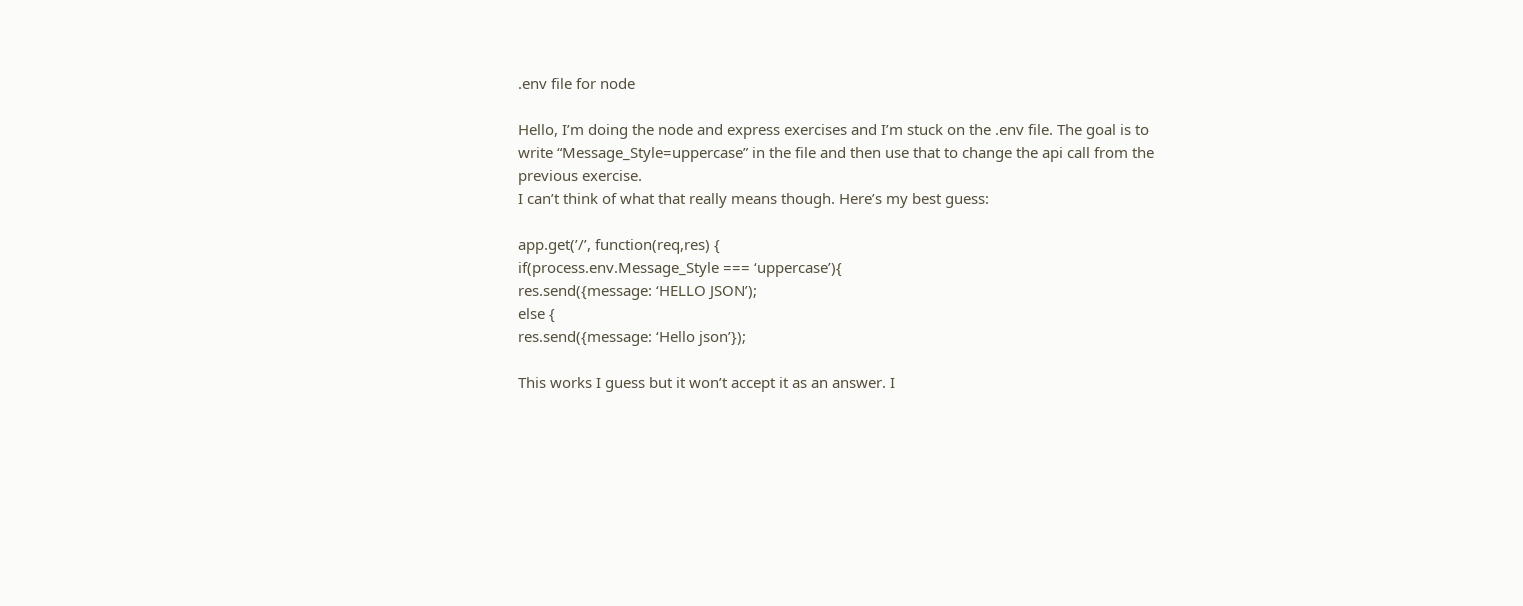.env file for node

Hello, I’m doing the node and express exercises and I’m stuck on the .env file. The goal is to write “Message_Style=uppercase” in the file and then use that to change the api call from the previous exercise.
I can’t think of what that really means though. Here’s my best guess:

app.get(’/’, function(req,res) {
if(process.env.Message_Style === ‘uppercase’){
res.send({message: ‘HELLO JSON’);
else {
res.send({message: ‘Hello json’});

This works I guess but it won’t accept it as an answer. I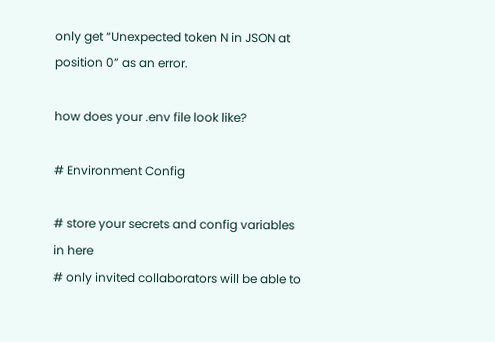only get “Unexpected token N in JSON at position 0” as an error.

how does your .env file look like?

# Environment Config

# store your secrets and config variables in here
# only invited collaborators will be able to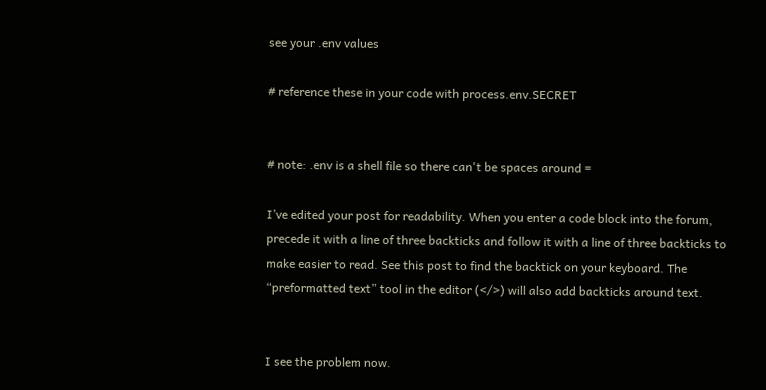see your .env values

# reference these in your code with process.env.SECRET


# note: .env is a shell file so there can't be spaces around =

I’ve edited your post for readability. When you enter a code block into the forum, precede it with a line of three backticks and follow it with a line of three backticks to make easier to read. See this post to find the backtick on your keyboard. The “preformatted text” tool in the editor (</>) will also add backticks around text.


I see the problem now.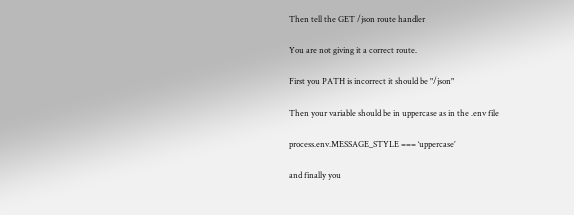Then tell the GET /json route handler

You are not giving it a correct route.

First you PATH is incorrect it should be "/json"

Then your variable should be in uppercase as in the .env file

process.env.MESSAGE_STYLE === ‘uppercase’

and finally you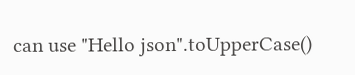can use "Hello json".toUpperCase()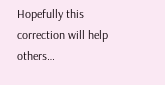Hopefully this correction will help others…